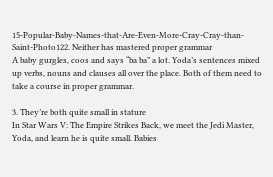15-Popular-Baby-Names-that-Are-Even-More-Cray-Cray-than-Saint-Photo122. Neither has mastered proper grammar
A baby gurgles, coos and says “ba ba” a lot. Yoda’s sentences mixed up verbs, nouns and clauses all over the place. Both of them need to take a course in proper grammar.

3. They’re both quite small in stature
In Star Wars V: The Empire Strikes Back, we meet the Jedi Master, Yoda, and learn he is quite small. Babies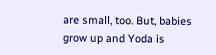are small, too. But, babies grow up and Yoda is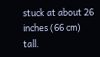stuck at about 26 inches (66 cm) tall.